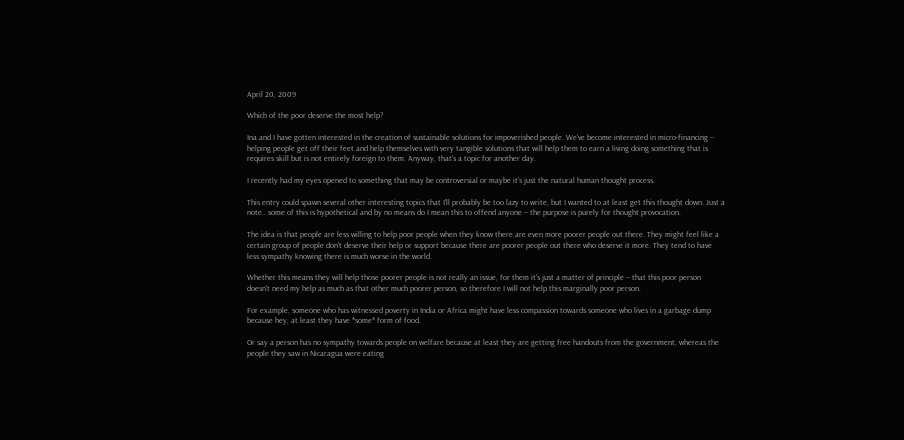April 20, 2009

Which of the poor deserve the most help?

Ina and I have gotten interested in the creation of sustainable solutions for impoverished people. We've become interested in micro-financing -- helping people get off their feet and help themselves with very tangible solutions that will help them to earn a living doing something that is requires skill but is not entirely foreign to them. Anyway, that's a topic for another day.

I recently had my eyes opened to something that may be controversial or maybe it's just the natural human thought process.

This entry could spawn several other interesting topics that I'll probably be too lazy to write, but I wanted to at least get this thought down. Just a note.. some of this is hypothetical and by no means do I mean this to offend anyone -- the purpose is purely for thought provocation.

The idea is that people are less willing to help poor people when they know there are even more poorer people out there. They might feel like a certain group of people don't deserve their help or support because there are poorer people out there who deserve it more. They tend to have less sympathy knowing there is much worse in the world.

Whether this means they will help those poorer people is not really an issue, for them it's just a matter of principle -- that this poor person doesn't need my help as much as that other much poorer person, so therefore I will not help this marginally poor person.

For example, someone who has witnessed poverty in India or Africa might have less compassion towards someone who lives in a garbage dump because hey, at least they have *some* form of food.

Or say a person has no sympathy towards people on welfare because at least they are getting free handouts from the government, whereas the people they saw in Nicaragua were eating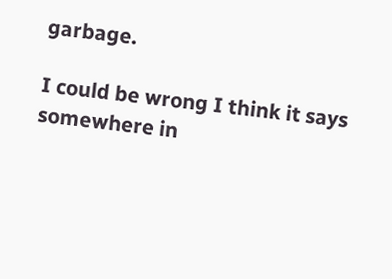garbage.

I could be wrong I think it says somewhere in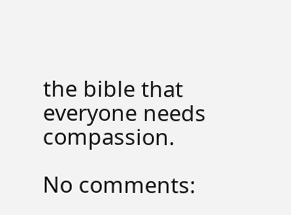the bible that everyone needs compassion.

No comments: